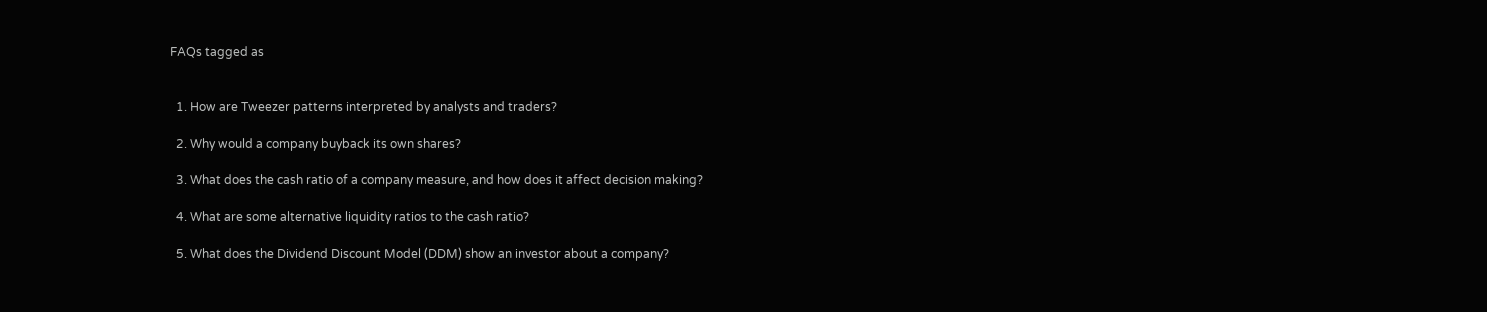FAQs tagged as


  1. How are Tweezer patterns interpreted by analysts and traders?

  2. Why would a company buyback its own shares?

  3. What does the cash ratio of a company measure, and how does it affect decision making?

  4. What are some alternative liquidity ratios to the cash ratio?

  5. What does the Dividend Discount Model (DDM) show an investor about a company?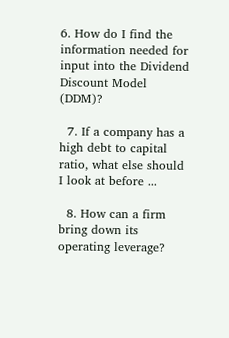6. How do I find the information needed for input into the Dividend Discount Model (DDM)?

  7. If a company has a high debt to capital ratio, what else should I look at before ...

  8. How can a firm bring down its operating leverage?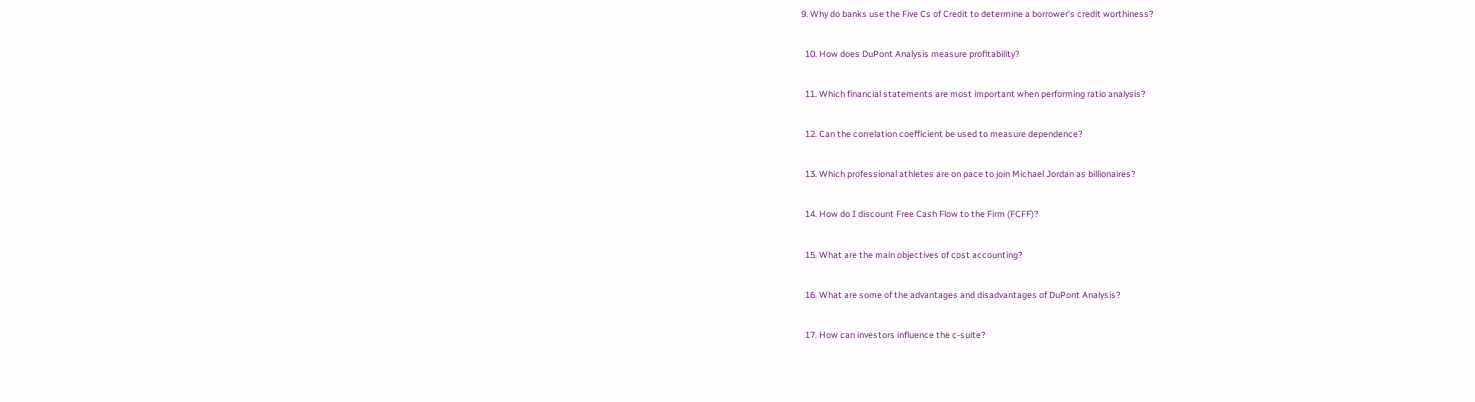9. Why do banks use the Five Cs of Credit to determine a borrower's credit worthiness?

  10. How does DuPont Analysis measure profitability?

  11. Which financial statements are most important when performing ratio analysis?

  12. Can the correlation coefficient be used to measure dependence?

  13. Which professional athletes are on pace to join Michael Jordan as billionaires?

  14. How do I discount Free Cash Flow to the Firm (FCFF)?

  15. What are the main objectives of cost accounting?

  16. What are some of the advantages and disadvantages of DuPont Analysis?

  17. How can investors influence the c-suite?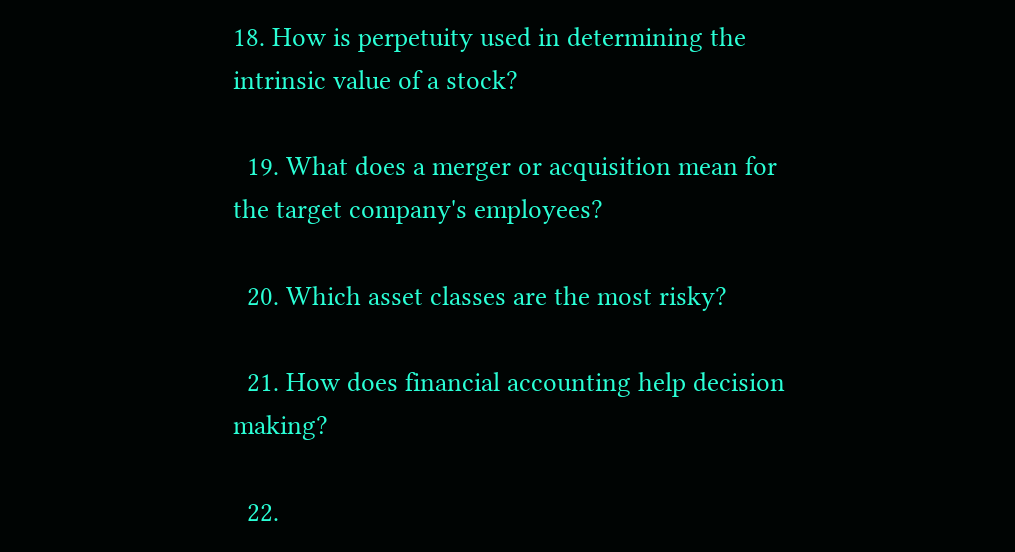18. How is perpetuity used in determining the intrinsic value of a stock?

  19. What does a merger or acquisition mean for the target company's employees?

  20. Which asset classes are the most risky?

  21. How does financial accounting help decision making?

  22.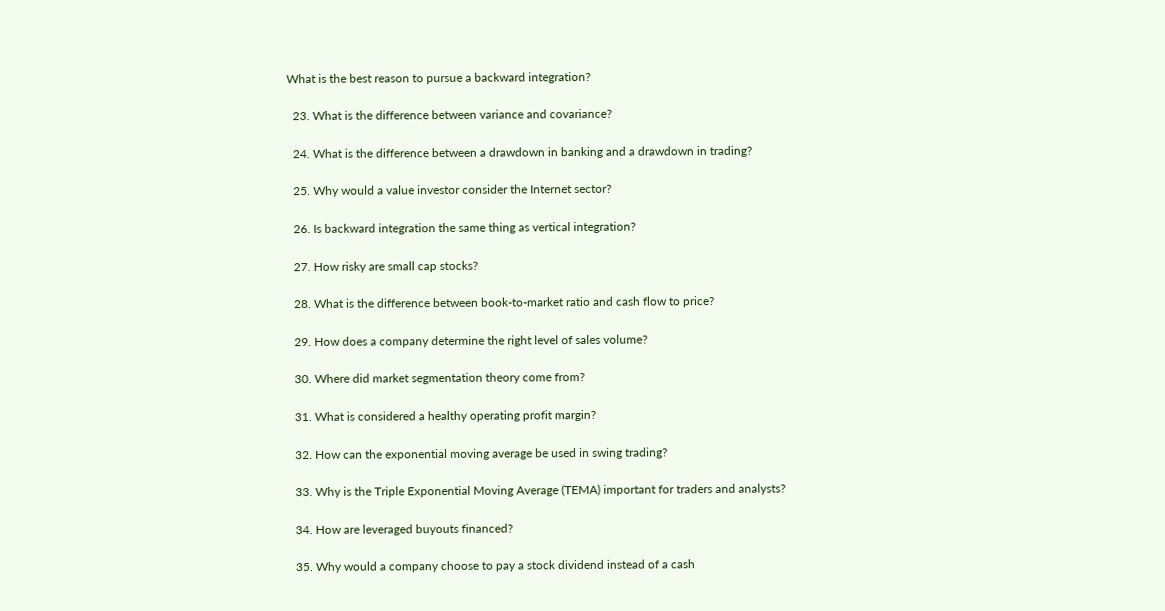What is the best reason to pursue a backward integration?

  23. What is the difference between variance and covariance?

  24. What is the difference between a drawdown in banking and a drawdown in trading?

  25. Why would a value investor consider the Internet sector?

  26. Is backward integration the same thing as vertical integration?

  27. How risky are small cap stocks?

  28. What is the difference between book-to-market ratio and cash flow to price?

  29. How does a company determine the right level of sales volume?

  30. Where did market segmentation theory come from?

  31. What is considered a healthy operating profit margin?

  32. How can the exponential moving average be used in swing trading?

  33. Why is the Triple Exponential Moving Average (TEMA) important for traders and analysts?

  34. How are leveraged buyouts financed?

  35. Why would a company choose to pay a stock dividend instead of a cash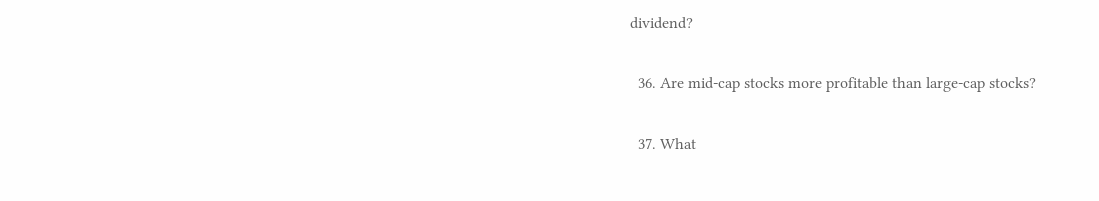dividend?

  36. Are mid-cap stocks more profitable than large-cap stocks?

  37. What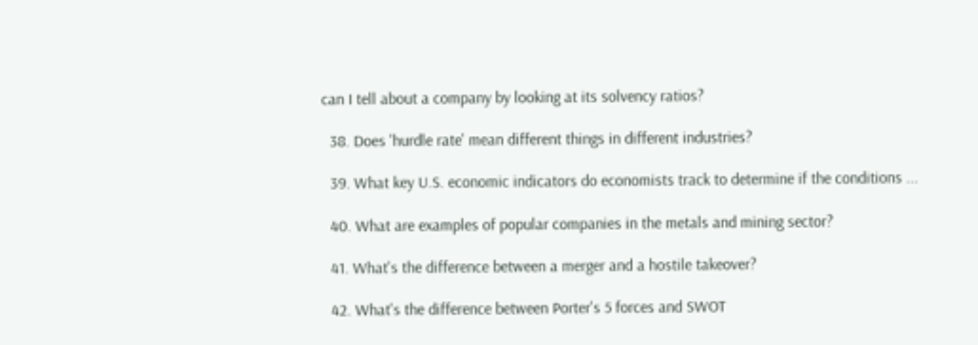can I tell about a company by looking at its solvency ratios?

  38. Does 'hurdle rate' mean different things in different industries?

  39. What key U.S. economic indicators do economists track to determine if the conditions ...

  40. What are examples of popular companies in the metals and mining sector?

  41. What's the difference between a merger and a hostile takeover?

  42. What's the difference between Porter's 5 forces and SWOT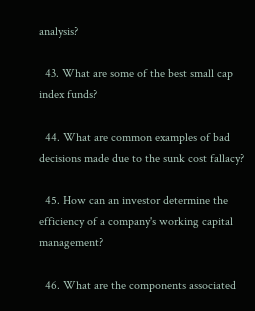analysis?

  43. What are some of the best small cap index funds?

  44. What are common examples of bad decisions made due to the sunk cost fallacy?

  45. How can an investor determine the efficiency of a company's working capital management?

  46. What are the components associated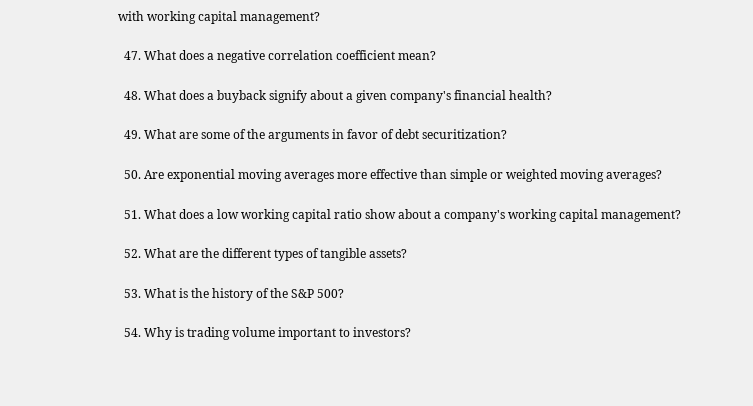with working capital management?

  47. What does a negative correlation coefficient mean?

  48. What does a buyback signify about a given company's financial health?

  49. What are some of the arguments in favor of debt securitization?

  50. Are exponential moving averages more effective than simple or weighted moving averages?

  51. What does a low working capital ratio show about a company's working capital management?

  52. What are the different types of tangible assets?

  53. What is the history of the S&P 500?

  54. Why is trading volume important to investors?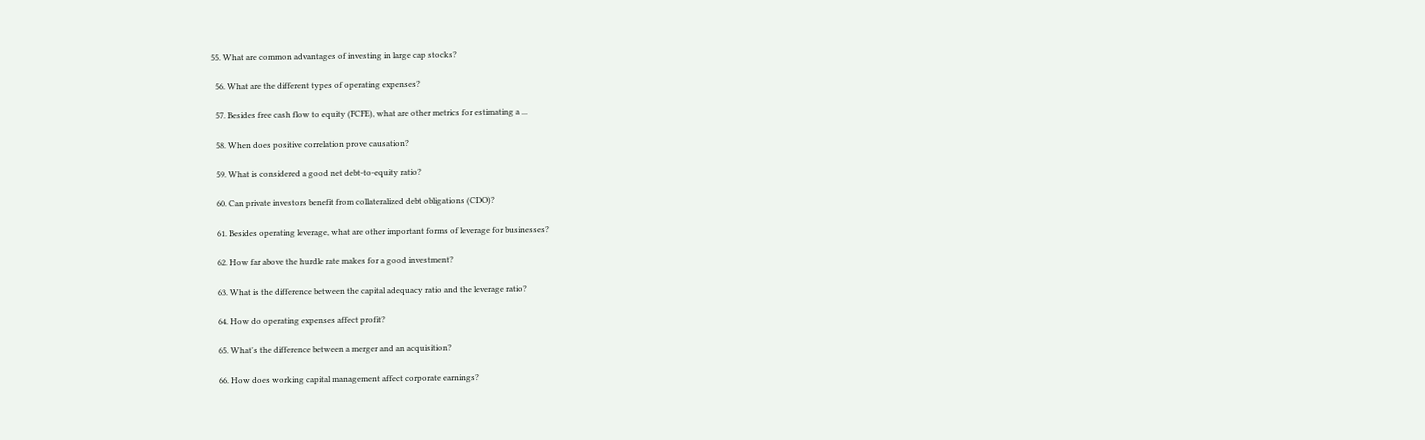55. What are common advantages of investing in large cap stocks?

  56. What are the different types of operating expenses?

  57. Besides free cash flow to equity (FCFE), what are other metrics for estimating a ...

  58. When does positive correlation prove causation?

  59. What is considered a good net debt-to-equity ratio?

  60. Can private investors benefit from collateralized debt obligations (CDO)?

  61. Besides operating leverage, what are other important forms of leverage for businesses?

  62. How far above the hurdle rate makes for a good investment?

  63. What is the difference between the capital adequacy ratio and the leverage ratio?

  64. How do operating expenses affect profit?

  65. What's the difference between a merger and an acquisition?

  66. How does working capital management affect corporate earnings?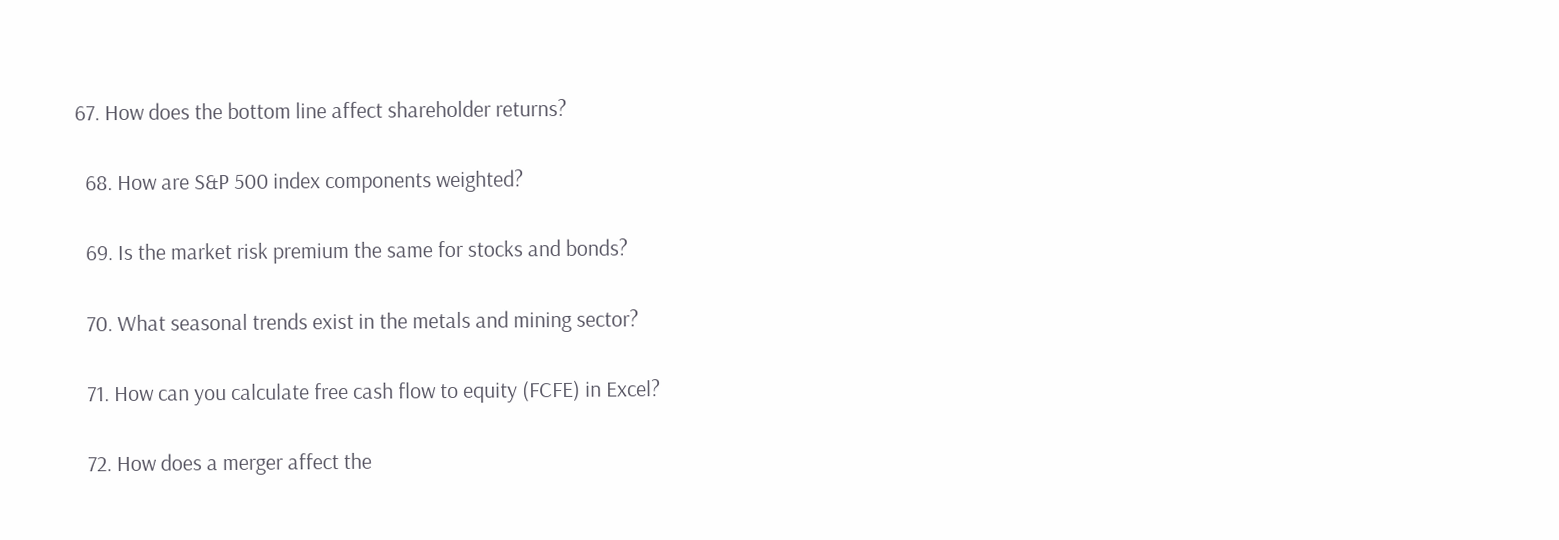67. How does the bottom line affect shareholder returns?

  68. How are S&P 500 index components weighted?

  69. Is the market risk premium the same for stocks and bonds?

  70. What seasonal trends exist in the metals and mining sector?

  71. How can you calculate free cash flow to equity (FCFE) in Excel?

  72. How does a merger affect the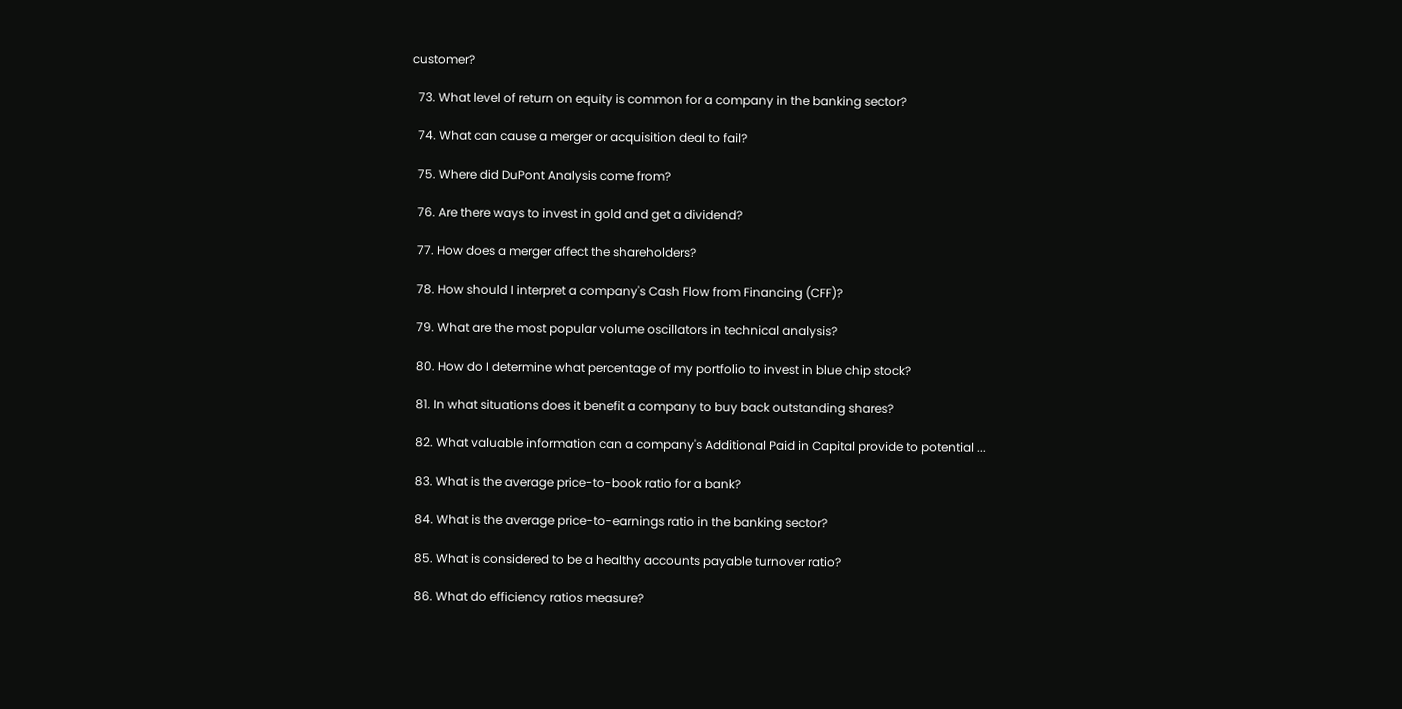customer?

  73. What level of return on equity is common for a company in the banking sector?

  74. What can cause a merger or acquisition deal to fail?

  75. Where did DuPont Analysis come from?

  76. Are there ways to invest in gold and get a dividend?

  77. How does a merger affect the shareholders?

  78. How should I interpret a company's Cash Flow from Financing (CFF)?

  79. What are the most popular volume oscillators in technical analysis?

  80. How do I determine what percentage of my portfolio to invest in blue chip stock?

  81. In what situations does it benefit a company to buy back outstanding shares?

  82. What valuable information can a company's Additional Paid in Capital provide to potential ...

  83. What is the average price-to-book ratio for a bank?

  84. What is the average price-to-earnings ratio in the banking sector?

  85. What is considered to be a healthy accounts payable turnover ratio?

  86. What do efficiency ratios measure?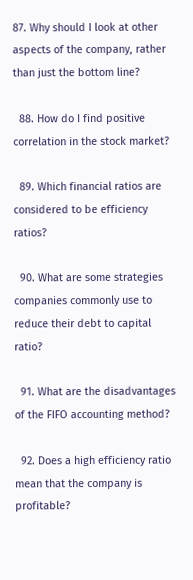87. Why should I look at other aspects of the company, rather than just the bottom line?

  88. How do I find positive correlation in the stock market?

  89. Which financial ratios are considered to be efficiency ratios?

  90. What are some strategies companies commonly use to reduce their debt to capital ratio?

  91. What are the disadvantages of the FIFO accounting method?

  92. Does a high efficiency ratio mean that the company is profitable?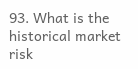93. What is the historical market risk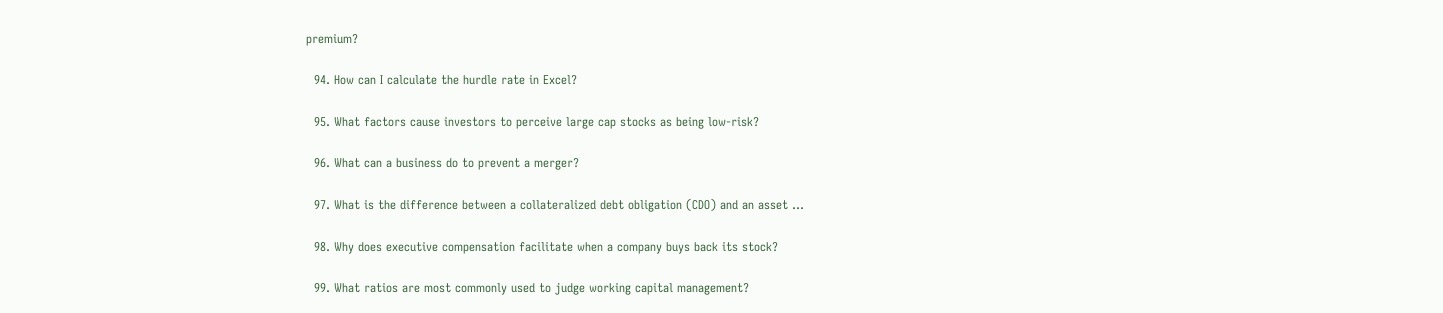premium?

  94. How can I calculate the hurdle rate in Excel?

  95. What factors cause investors to perceive large cap stocks as being low-risk?

  96. What can a business do to prevent a merger?

  97. What is the difference between a collateralized debt obligation (CDO) and an asset ...

  98. Why does executive compensation facilitate when a company buys back its stock?

  99. What ratios are most commonly used to judge working capital management?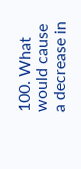100. What would cause a decrease in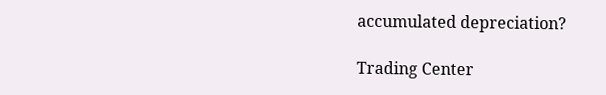accumulated depreciation?

Trading Center